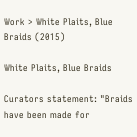Work > White Plaits, Blue Braids (2015)

White Plaits, Blue Braids

Curators statement: "Braids have been made for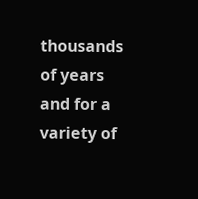thousands of years and for a variety of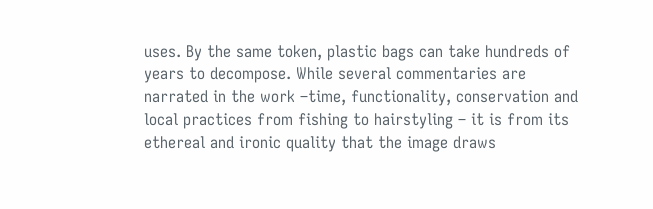uses. By the same token, plastic bags can take hundreds of years to decompose. While several commentaries are narrated in the work –time, functionality, conservation and local practices from fishing to hairstyling – it is from its ethereal and ironic quality that the image draws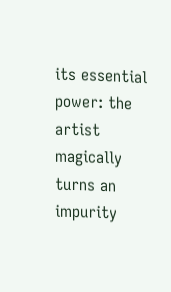its essential power: the artist magically turns an impurity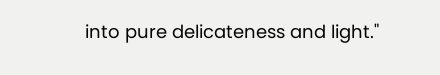into pure delicateness and light."